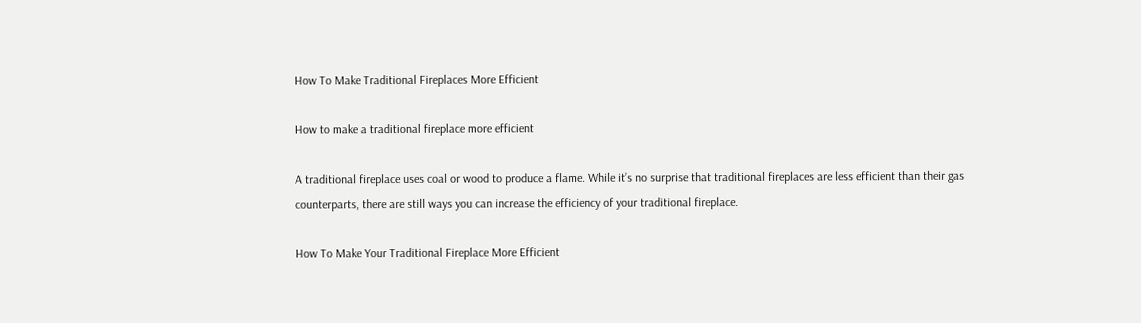How To Make Traditional Fireplaces More Efficient

How to make a traditional fireplace more efficient

A traditional fireplace uses coal or wood to produce a flame. While it’s no surprise that traditional fireplaces are less efficient than their gas counterparts, there are still ways you can increase the efficiency of your traditional fireplace.

How To Make Your Traditional Fireplace More Efficient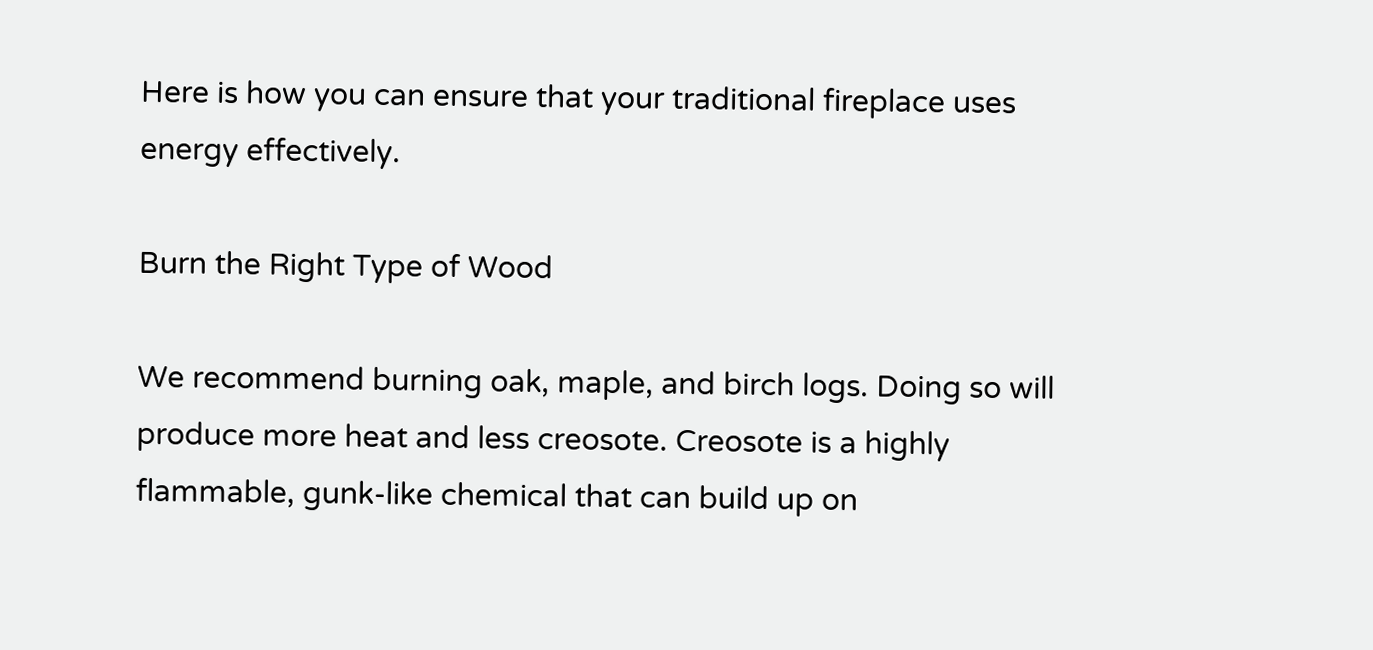Here is how you can ensure that your traditional fireplace uses energy effectively.

Burn the Right Type of Wood

We recommend burning oak, maple, and birch logs. Doing so will produce more heat and less creosote. Creosote is a highly flammable, gunk-like chemical that can build up on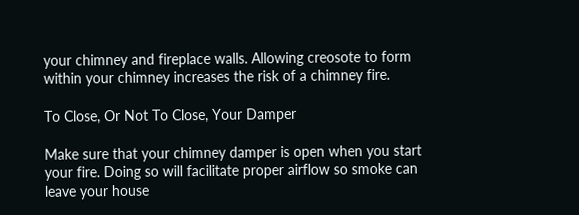your chimney and fireplace walls. Allowing creosote to form within your chimney increases the risk of a chimney fire.

To Close, Or Not To Close, Your Damper

Make sure that your chimney damper is open when you start your fire. Doing so will facilitate proper airflow so smoke can leave your house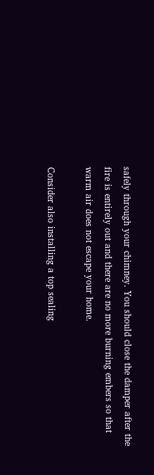safely through your chimney. You should close the damper after the fire is entirely out and there are no more burning embers so that warm air does not escape your home.

Consider also installing a top sealing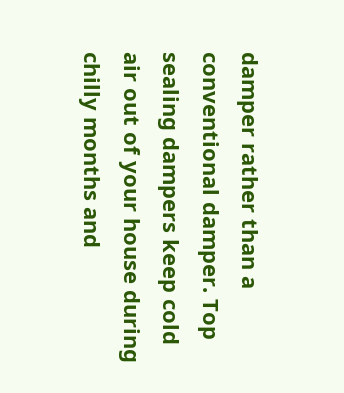damper rather than a conventional damper. Top sealing dampers keep cold air out of your house during chilly months and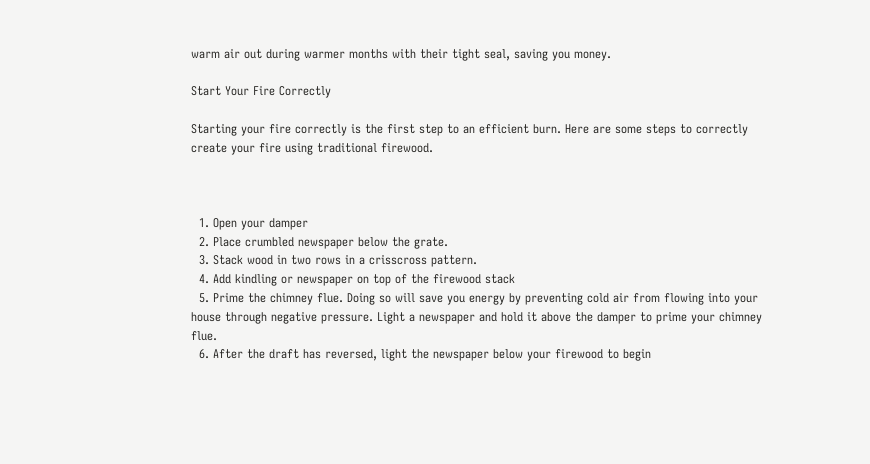warm air out during warmer months with their tight seal, saving you money.

Start Your Fire Correctly

Starting your fire correctly is the first step to an efficient burn. Here are some steps to correctly create your fire using traditional firewood.



  1. Open your damper
  2. Place crumbled newspaper below the grate.
  3. Stack wood in two rows in a crisscross pattern.
  4. Add kindling or newspaper on top of the firewood stack
  5. Prime the chimney flue. Doing so will save you energy by preventing cold air from flowing into your house through negative pressure. Light a newspaper and hold it above the damper to prime your chimney flue.
  6. After the draft has reversed, light the newspaper below your firewood to begin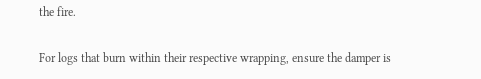the fire.

For logs that burn within their respective wrapping, ensure the damper is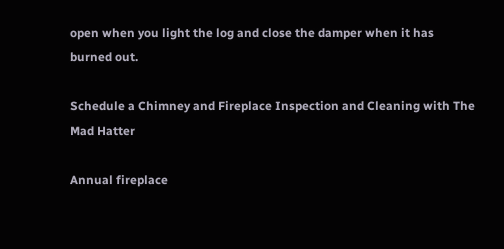open when you light the log and close the damper when it has burned out.

Schedule a Chimney and Fireplace Inspection and Cleaning with The Mad Hatter

Annual fireplace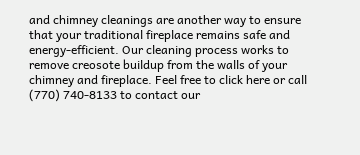and chimney cleanings are another way to ensure that your traditional fireplace remains safe and energy-efficient. Our cleaning process works to remove creosote buildup from the walls of your chimney and fireplace. Feel free to click here or call (770) 740-8133 to contact our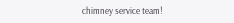chimney service team!